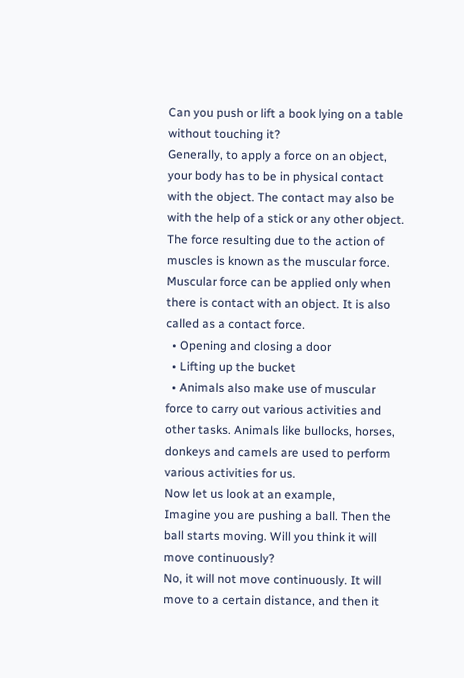Can you push or lift a book lying on a table without touching it?
Generally, to apply a force on an object, your body has to be in physical contact with the object. The contact may also be with the help of a stick or any other object.
The force resulting due to the action of muscles is known as the muscular force. Muscular force can be applied only when there is contact with an object. It is also called as a contact force.
  • Opening and closing a door
  • Lifting up the bucket
  • Animals also make use of muscular force to carry out various activities and other tasks. Animals like bullocks, horses, donkeys and camels are used to perform various activities for us.
Now let us look at an example,
Imagine you are pushing a ball. Then the ball starts moving. Will you think it will move continuously?
No, it will not move continuously. It will move to a certain distance, and then it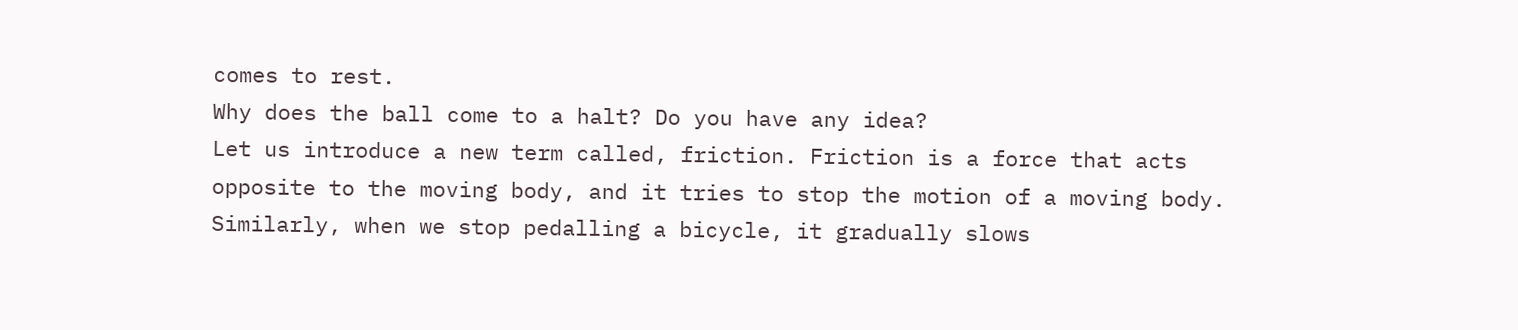comes to rest.
Why does the ball come to a halt? Do you have any idea?
Let us introduce a new term called, friction. Friction is a force that acts opposite to the moving body, and it tries to stop the motion of a moving body. Similarly, when we stop pedalling a bicycle, it gradually slows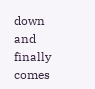down and finally comes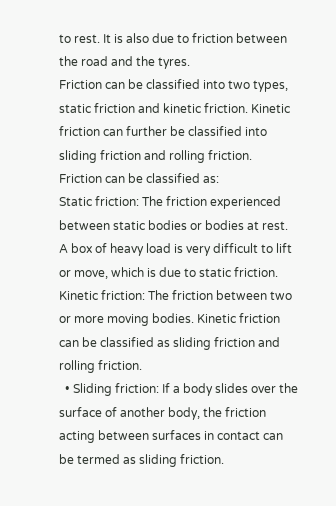to rest. It is also due to friction between the road and the tyres.
Friction can be classified into two types, static friction and kinetic friction. Kinetic friction can further be classified into sliding friction and rolling friction.
Friction can be classified as:
Static friction: The friction experienced between static bodies or bodies at rest. A box of heavy load is very difficult to lift or move, which is due to static friction.
Kinetic friction: The friction between two or more moving bodies. Kinetic friction can be classified as sliding friction and rolling friction.
  • Sliding friction: If a body slides over the surface of another body, the friction acting between surfaces in contact can be termed as sliding friction.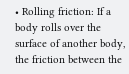• Rolling friction: If a body rolls over the surface of another body, the friction between the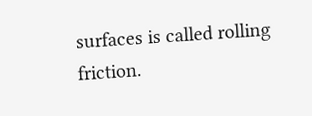surfaces is called rolling friction.